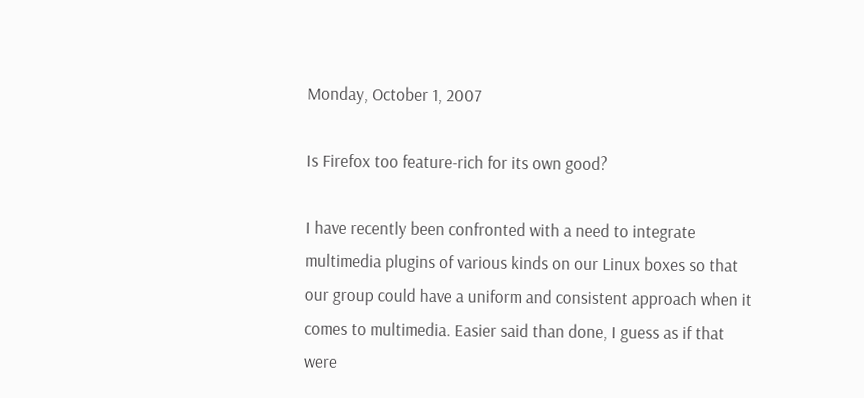Monday, October 1, 2007

Is Firefox too feature-rich for its own good?

I have recently been confronted with a need to integrate multimedia plugins of various kinds on our Linux boxes so that our group could have a uniform and consistent approach when it comes to multimedia. Easier said than done, I guess as if that were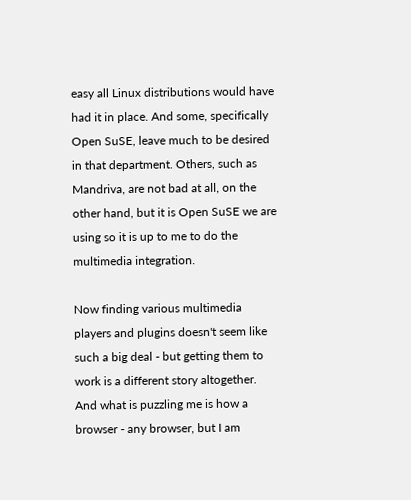easy all Linux distributions would have had it in place. And some, specifically Open SuSE, leave much to be desired in that department. Others, such as Mandriva, are not bad at all, on the other hand, but it is Open SuSE we are using so it is up to me to do the multimedia integration.

Now finding various multimedia players and plugins doesn't seem like such a big deal - but getting them to work is a different story altogether. And what is puzzling me is how a browser - any browser, but I am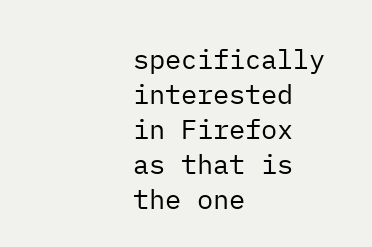specifically interested in Firefox as that is the one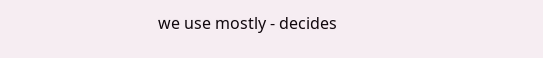we use mostly - decides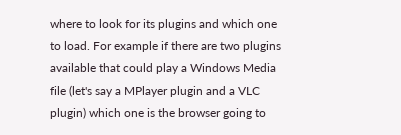where to look for its plugins and which one to load. For example if there are two plugins available that could play a Windows Media file (let's say a MPlayer plugin and a VLC plugin) which one is the browser going to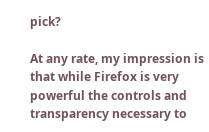pick?

At any rate, my impression is that while Firefox is very powerful the controls and transparency necessary to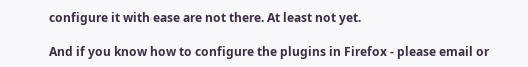configure it with ease are not there. At least not yet.

And if you know how to configure the plugins in Firefox - please email or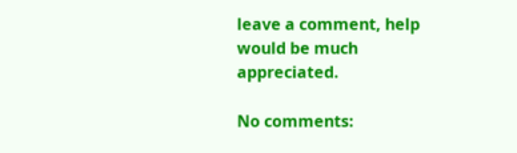leave a comment, help would be much appreciated.

No comments: